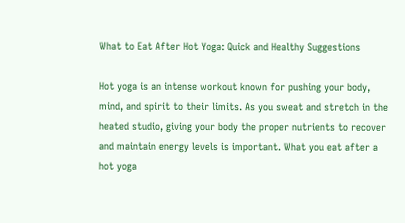What to Eat After Hot Yoga: Quick and Healthy Suggestions

Hot yoga is an intense workout known for pushing your body, mind, and spirit to their limits. As you sweat and stretch in the heated studio, giving your body the proper nutrients to recover and maintain energy levels is important. What you eat after a hot yoga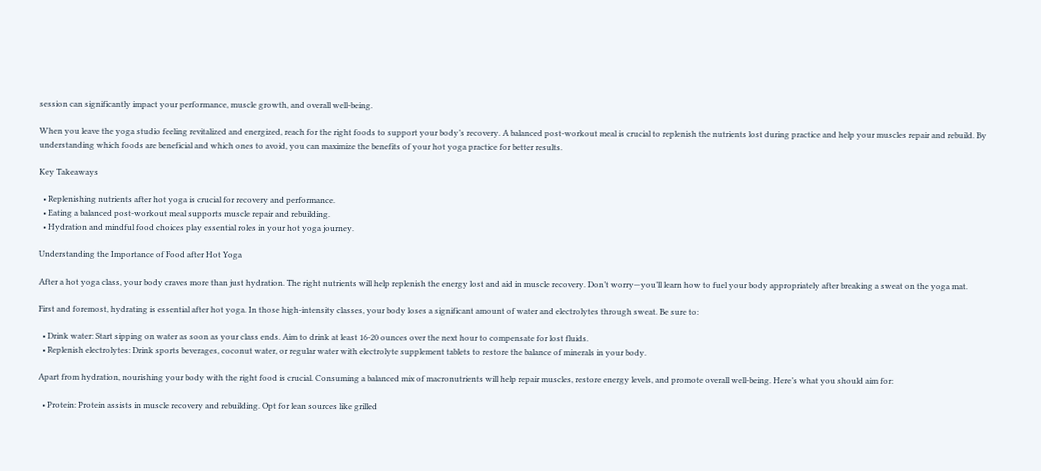session can significantly impact your performance, muscle growth, and overall well-being.

When you leave the yoga studio feeling revitalized and energized, reach for the right foods to support your body’s recovery. A balanced post-workout meal is crucial to replenish the nutrients lost during practice and help your muscles repair and rebuild. By understanding which foods are beneficial and which ones to avoid, you can maximize the benefits of your hot yoga practice for better results.

Key Takeaways

  • Replenishing nutrients after hot yoga is crucial for recovery and performance.
  • Eating a balanced post-workout meal supports muscle repair and rebuilding.
  • Hydration and mindful food choices play essential roles in your hot yoga journey.

Understanding the Importance of Food after Hot Yoga

After a hot yoga class, your body craves more than just hydration. The right nutrients will help replenish the energy lost and aid in muscle recovery. Don’t worry—you’ll learn how to fuel your body appropriately after breaking a sweat on the yoga mat.

First and foremost, hydrating is essential after hot yoga. In those high-intensity classes, your body loses a significant amount of water and electrolytes through sweat. Be sure to:

  • Drink water: Start sipping on water as soon as your class ends. Aim to drink at least 16-20 ounces over the next hour to compensate for lost fluids.
  • Replenish electrolytes: Drink sports beverages, coconut water, or regular water with electrolyte supplement tablets to restore the balance of minerals in your body.

Apart from hydration, nourishing your body with the right food is crucial. Consuming a balanced mix of macronutrients will help repair muscles, restore energy levels, and promote overall well-being. Here’s what you should aim for:

  • Protein: Protein assists in muscle recovery and rebuilding. Opt for lean sources like grilled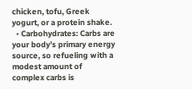chicken, tofu, Greek yogurt, or a protein shake.
  • Carbohydrates: Carbs are your body’s primary energy source, so refueling with a modest amount of complex carbs is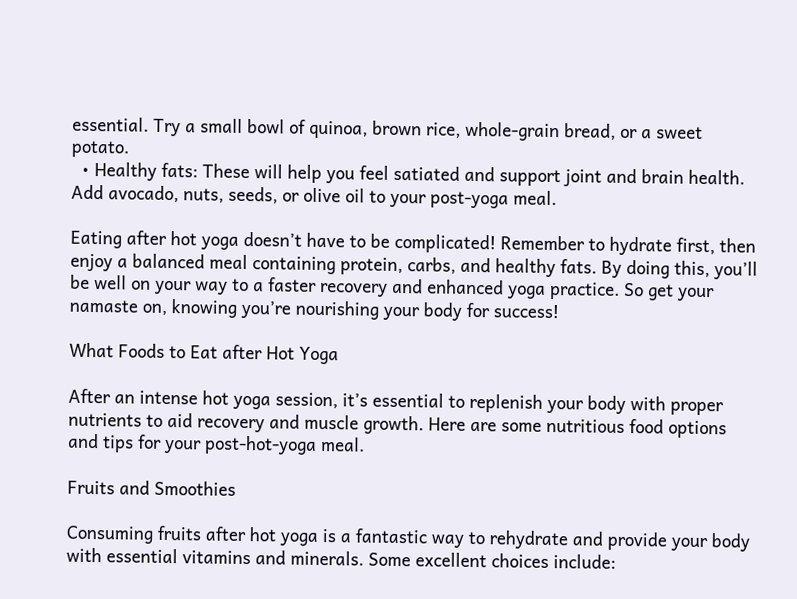essential. Try a small bowl of quinoa, brown rice, whole-grain bread, or a sweet potato.
  • Healthy fats: These will help you feel satiated and support joint and brain health. Add avocado, nuts, seeds, or olive oil to your post-yoga meal.

Eating after hot yoga doesn’t have to be complicated! Remember to hydrate first, then enjoy a balanced meal containing protein, carbs, and healthy fats. By doing this, you’ll be well on your way to a faster recovery and enhanced yoga practice. So get your namaste on, knowing you’re nourishing your body for success!

What Foods to Eat after Hot Yoga

After an intense hot yoga session, it’s essential to replenish your body with proper nutrients to aid recovery and muscle growth. Here are some nutritious food options and tips for your post-hot-yoga meal.

Fruits and Smoothies

Consuming fruits after hot yoga is a fantastic way to rehydrate and provide your body with essential vitamins and minerals. Some excellent choices include: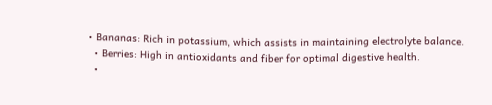• Bananas: Rich in potassium, which assists in maintaining electrolyte balance.
  • Berries: High in antioxidants and fiber for optimal digestive health.
  •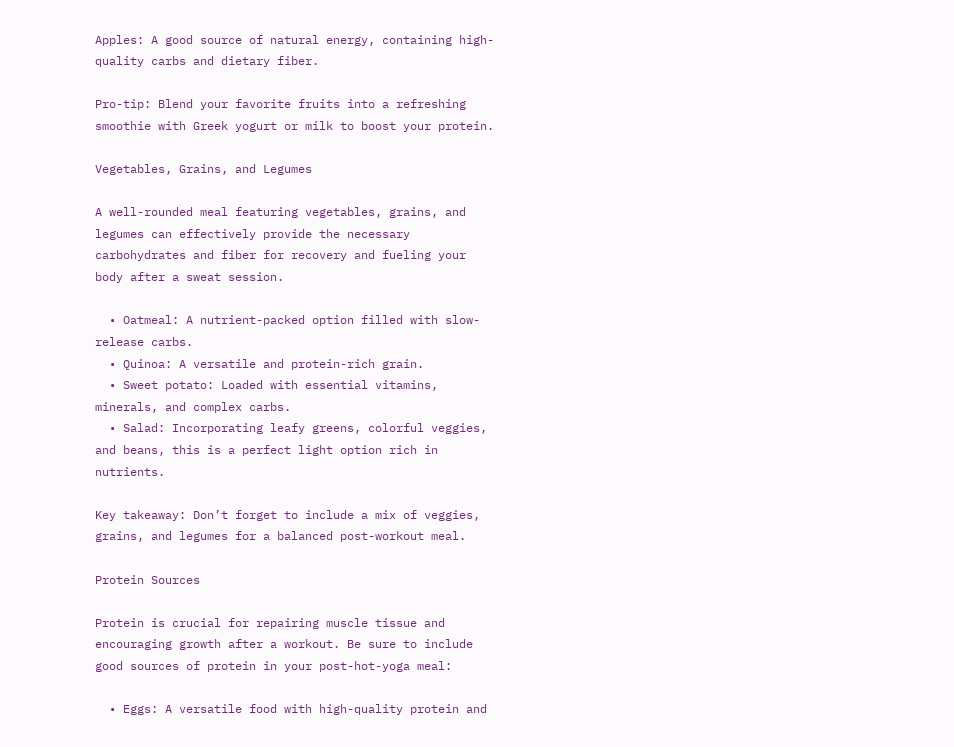Apples: A good source of natural energy, containing high-quality carbs and dietary fiber.

Pro-tip: Blend your favorite fruits into a refreshing smoothie with Greek yogurt or milk to boost your protein.

Vegetables, Grains, and Legumes

A well-rounded meal featuring vegetables, grains, and legumes can effectively provide the necessary carbohydrates and fiber for recovery and fueling your body after a sweat session.

  • Oatmeal: A nutrient-packed option filled with slow-release carbs.
  • Quinoa: A versatile and protein-rich grain.
  • Sweet potato: Loaded with essential vitamins, minerals, and complex carbs.
  • Salad: Incorporating leafy greens, colorful veggies, and beans, this is a perfect light option rich in nutrients.

Key takeaway: Don’t forget to include a mix of veggies, grains, and legumes for a balanced post-workout meal.

Protein Sources

Protein is crucial for repairing muscle tissue and encouraging growth after a workout. Be sure to include good sources of protein in your post-hot-yoga meal:

  • Eggs: A versatile food with high-quality protein and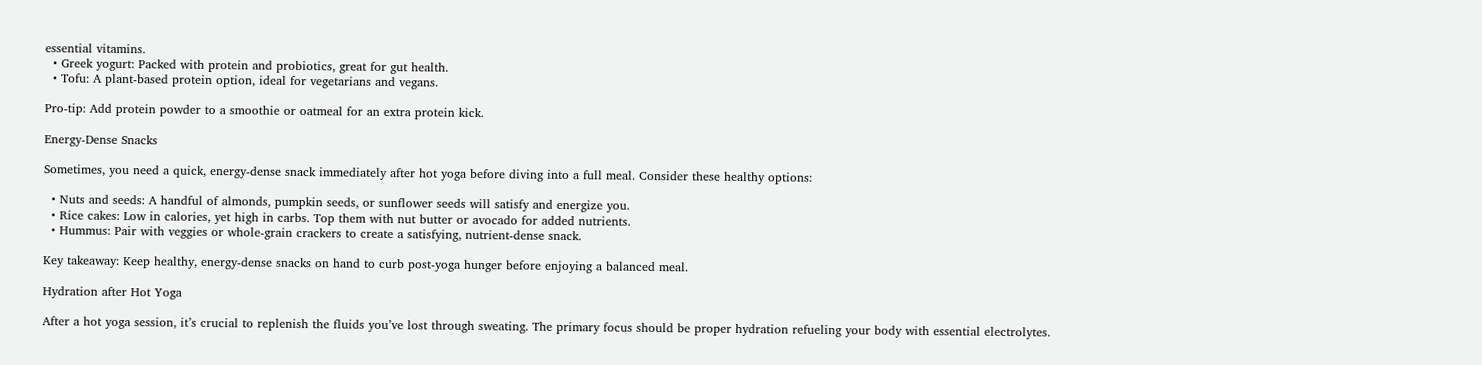essential vitamins.
  • Greek yogurt: Packed with protein and probiotics, great for gut health.
  • Tofu: A plant-based protein option, ideal for vegetarians and vegans.

Pro-tip: Add protein powder to a smoothie or oatmeal for an extra protein kick.

Energy-Dense Snacks

Sometimes, you need a quick, energy-dense snack immediately after hot yoga before diving into a full meal. Consider these healthy options:

  • Nuts and seeds: A handful of almonds, pumpkin seeds, or sunflower seeds will satisfy and energize you.
  • Rice cakes: Low in calories, yet high in carbs. Top them with nut butter or avocado for added nutrients.
  • Hummus: Pair with veggies or whole-grain crackers to create a satisfying, nutrient-dense snack.

Key takeaway: Keep healthy, energy-dense snacks on hand to curb post-yoga hunger before enjoying a balanced meal.

Hydration after Hot Yoga

After a hot yoga session, it’s crucial to replenish the fluids you’ve lost through sweating. The primary focus should be proper hydration refueling your body with essential electrolytes.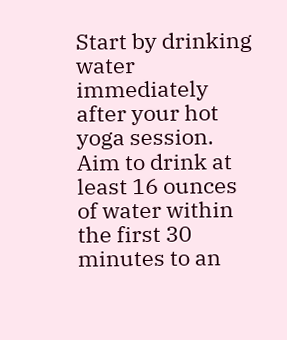Start by drinking water immediately after your hot yoga session. Aim to drink at least 16 ounces of water within the first 30 minutes to an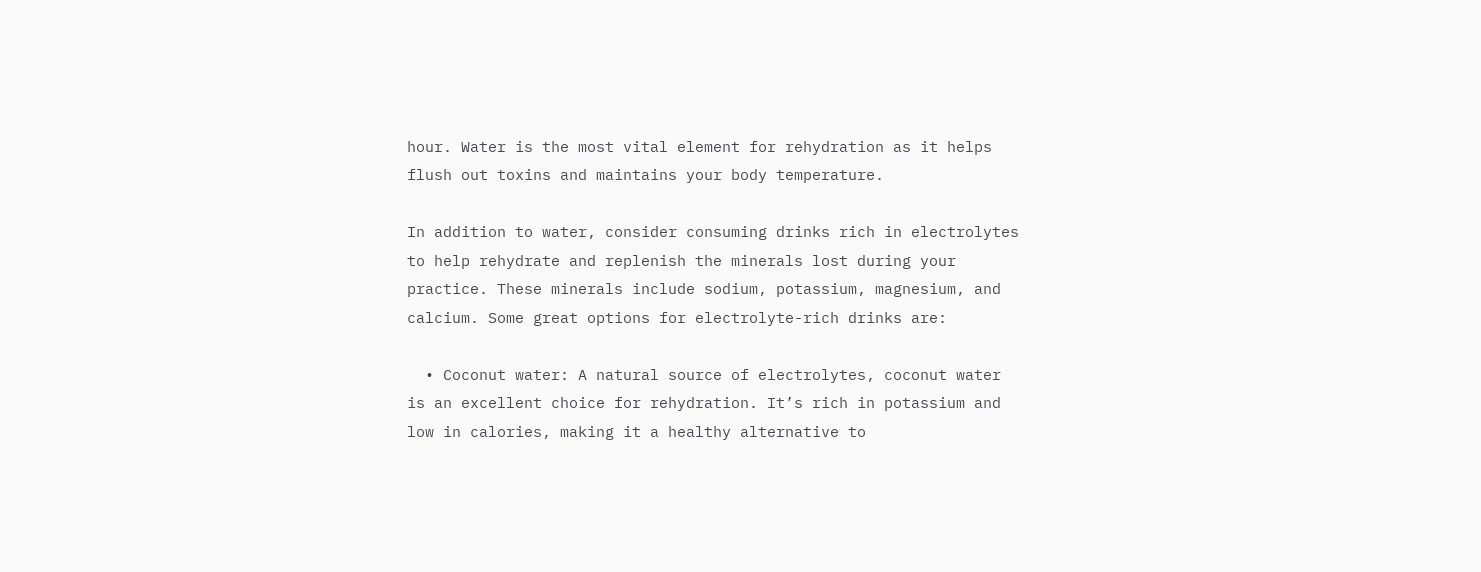hour. Water is the most vital element for rehydration as it helps flush out toxins and maintains your body temperature.

In addition to water, consider consuming drinks rich in electrolytes to help rehydrate and replenish the minerals lost during your practice. These minerals include sodium, potassium, magnesium, and calcium. Some great options for electrolyte-rich drinks are:

  • Coconut water: A natural source of electrolytes, coconut water is an excellent choice for rehydration. It’s rich in potassium and low in calories, making it a healthy alternative to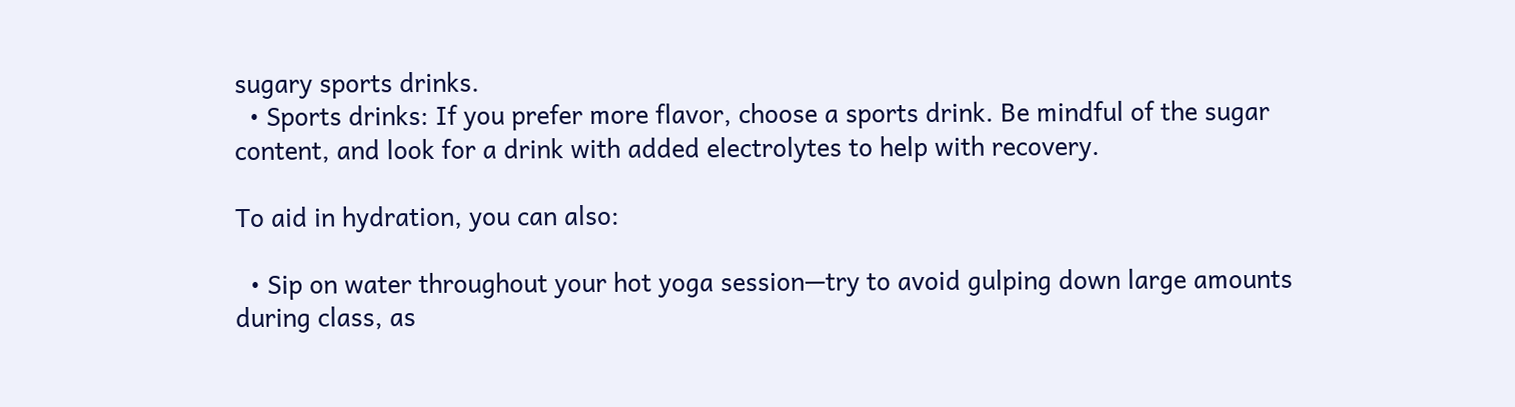sugary sports drinks.
  • Sports drinks: If you prefer more flavor, choose a sports drink. Be mindful of the sugar content, and look for a drink with added electrolytes to help with recovery.

To aid in hydration, you can also:

  • Sip on water throughout your hot yoga session—try to avoid gulping down large amounts during class, as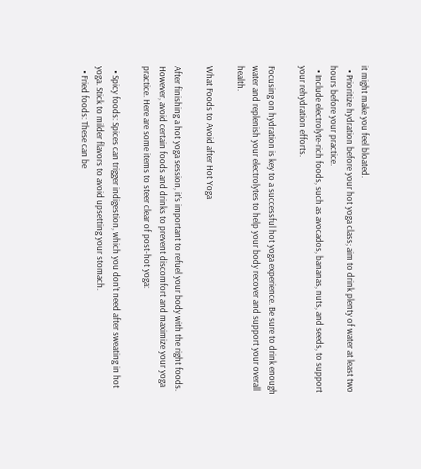it might make you feel bloated.
  • Prioritize hydration before your hot yoga class; aim to drink plenty of water at least two hours before your practice.
  • Include electrolyte-rich foods, such as avocados, bananas, nuts, and seeds, to support your rehydration efforts.

Focusing on hydration is key to a successful hot yoga experience. Be sure to drink enough water and replenish your electrolytes to help your body recover and support your overall health.

What Foods to Avoid after Hot Yoga

After finishing a hot yoga session, it’s important to refuel your body with the right foods. However, avoid certain foods and drinks to prevent discomfort and maximize your yoga practice. Here are some items to steer clear of post-hot yoga:

  • Spicy foods: Spices can trigger indigestion, which you don’t need after sweating in hot yoga. Stick to milder flavors to avoid upsetting your stomach.
  • Fried foods: These can be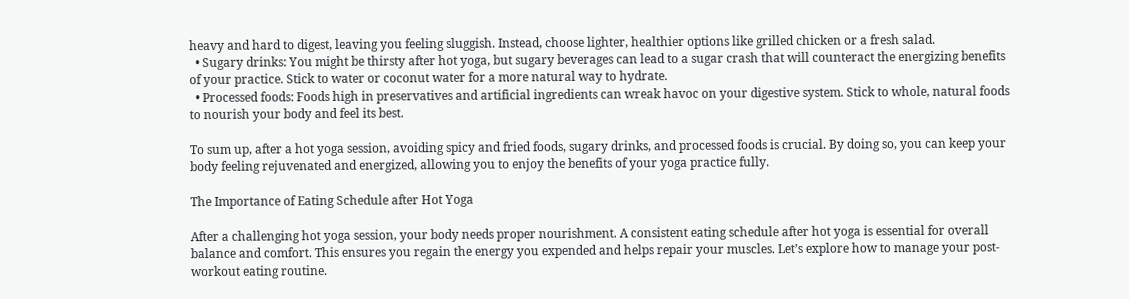heavy and hard to digest, leaving you feeling sluggish. Instead, choose lighter, healthier options like grilled chicken or a fresh salad.
  • Sugary drinks: You might be thirsty after hot yoga, but sugary beverages can lead to a sugar crash that will counteract the energizing benefits of your practice. Stick to water or coconut water for a more natural way to hydrate.
  • Processed foods: Foods high in preservatives and artificial ingredients can wreak havoc on your digestive system. Stick to whole, natural foods to nourish your body and feel its best.

To sum up, after a hot yoga session, avoiding spicy and fried foods, sugary drinks, and processed foods is crucial. By doing so, you can keep your body feeling rejuvenated and energized, allowing you to enjoy the benefits of your yoga practice fully.

The Importance of Eating Schedule after Hot Yoga

After a challenging hot yoga session, your body needs proper nourishment. A consistent eating schedule after hot yoga is essential for overall balance and comfort. This ensures you regain the energy you expended and helps repair your muscles. Let’s explore how to manage your post-workout eating routine.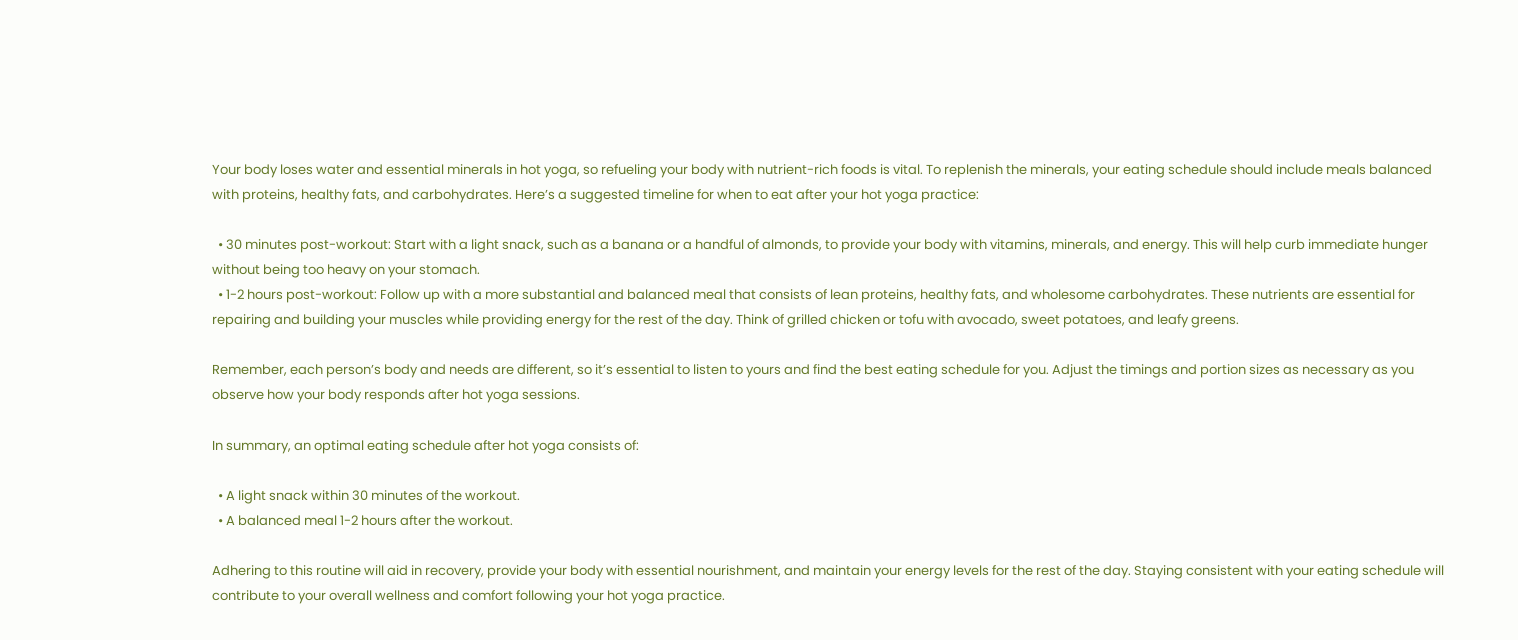Your body loses water and essential minerals in hot yoga, so refueling your body with nutrient-rich foods is vital. To replenish the minerals, your eating schedule should include meals balanced with proteins, healthy fats, and carbohydrates. Here’s a suggested timeline for when to eat after your hot yoga practice:

  • 30 minutes post-workout: Start with a light snack, such as a banana or a handful of almonds, to provide your body with vitamins, minerals, and energy. This will help curb immediate hunger without being too heavy on your stomach.
  • 1-2 hours post-workout: Follow up with a more substantial and balanced meal that consists of lean proteins, healthy fats, and wholesome carbohydrates. These nutrients are essential for repairing and building your muscles while providing energy for the rest of the day. Think of grilled chicken or tofu with avocado, sweet potatoes, and leafy greens.

Remember, each person’s body and needs are different, so it’s essential to listen to yours and find the best eating schedule for you. Adjust the timings and portion sizes as necessary as you observe how your body responds after hot yoga sessions.

In summary, an optimal eating schedule after hot yoga consists of:

  • A light snack within 30 minutes of the workout.
  • A balanced meal 1-2 hours after the workout.

Adhering to this routine will aid in recovery, provide your body with essential nourishment, and maintain your energy levels for the rest of the day. Staying consistent with your eating schedule will contribute to your overall wellness and comfort following your hot yoga practice.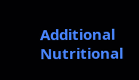Additional Nutritional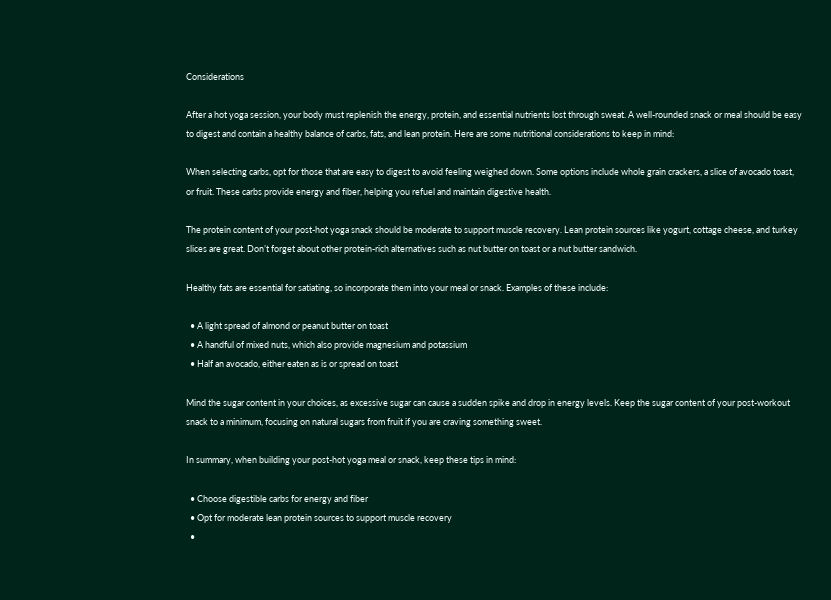Considerations

After a hot yoga session, your body must replenish the energy, protein, and essential nutrients lost through sweat. A well-rounded snack or meal should be easy to digest and contain a healthy balance of carbs, fats, and lean protein. Here are some nutritional considerations to keep in mind:

When selecting carbs, opt for those that are easy to digest to avoid feeling weighed down. Some options include whole grain crackers, a slice of avocado toast, or fruit. These carbs provide energy and fiber, helping you refuel and maintain digestive health.

The protein content of your post-hot yoga snack should be moderate to support muscle recovery. Lean protein sources like yogurt, cottage cheese, and turkey slices are great. Don’t forget about other protein-rich alternatives such as nut butter on toast or a nut butter sandwich.

Healthy fats are essential for satiating, so incorporate them into your meal or snack. Examples of these include:

  • A light spread of almond or peanut butter on toast
  • A handful of mixed nuts, which also provide magnesium and potassium
  • Half an avocado, either eaten as is or spread on toast

Mind the sugar content in your choices, as excessive sugar can cause a sudden spike and drop in energy levels. Keep the sugar content of your post-workout snack to a minimum, focusing on natural sugars from fruit if you are craving something sweet.

In summary, when building your post-hot yoga meal or snack, keep these tips in mind:

  • Choose digestible carbs for energy and fiber
  • Opt for moderate lean protein sources to support muscle recovery
  •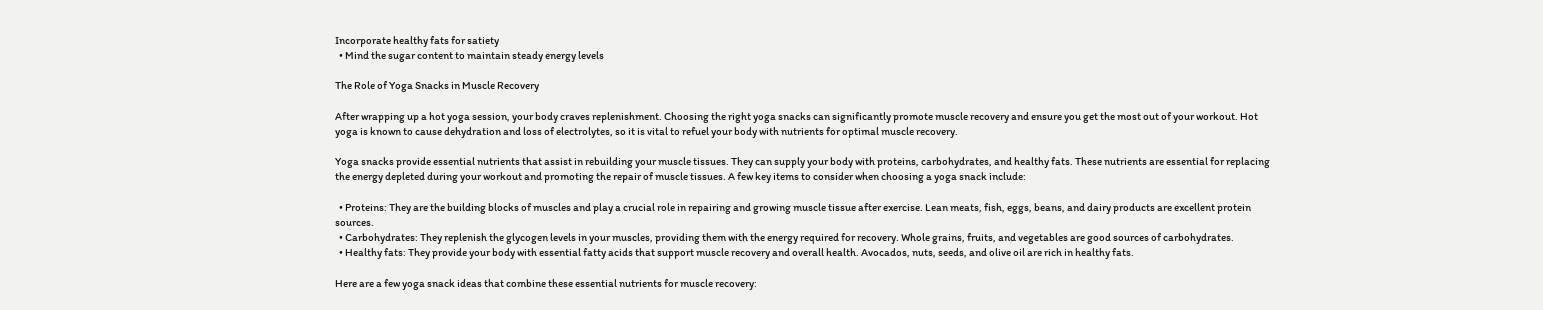Incorporate healthy fats for satiety
  • Mind the sugar content to maintain steady energy levels

The Role of Yoga Snacks in Muscle Recovery

After wrapping up a hot yoga session, your body craves replenishment. Choosing the right yoga snacks can significantly promote muscle recovery and ensure you get the most out of your workout. Hot yoga is known to cause dehydration and loss of electrolytes, so it is vital to refuel your body with nutrients for optimal muscle recovery.

Yoga snacks provide essential nutrients that assist in rebuilding your muscle tissues. They can supply your body with proteins, carbohydrates, and healthy fats. These nutrients are essential for replacing the energy depleted during your workout and promoting the repair of muscle tissues. A few key items to consider when choosing a yoga snack include:

  • Proteins: They are the building blocks of muscles and play a crucial role in repairing and growing muscle tissue after exercise. Lean meats, fish, eggs, beans, and dairy products are excellent protein sources.
  • Carbohydrates: They replenish the glycogen levels in your muscles, providing them with the energy required for recovery. Whole grains, fruits, and vegetables are good sources of carbohydrates.
  • Healthy fats: They provide your body with essential fatty acids that support muscle recovery and overall health. Avocados, nuts, seeds, and olive oil are rich in healthy fats.

Here are a few yoga snack ideas that combine these essential nutrients for muscle recovery: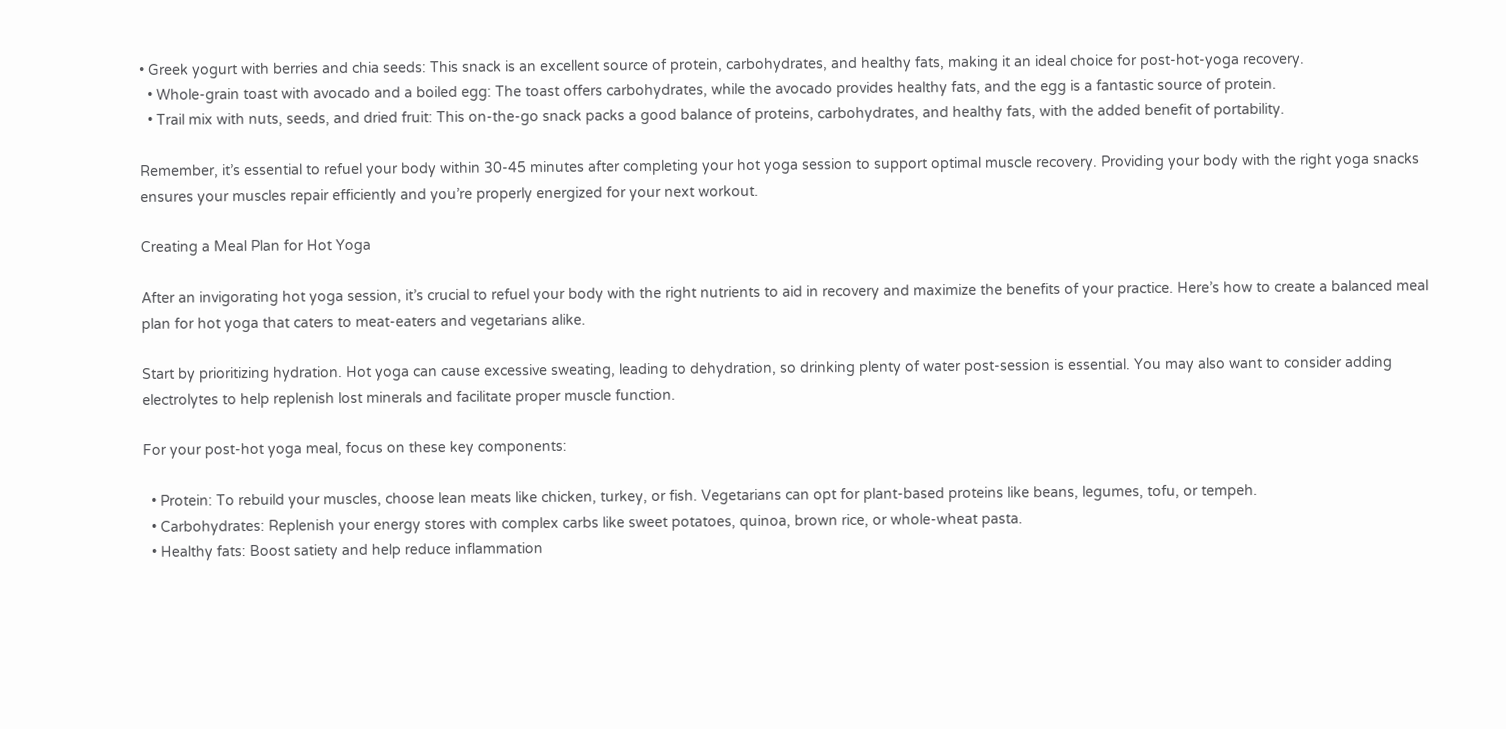• Greek yogurt with berries and chia seeds: This snack is an excellent source of protein, carbohydrates, and healthy fats, making it an ideal choice for post-hot-yoga recovery.
  • Whole-grain toast with avocado and a boiled egg: The toast offers carbohydrates, while the avocado provides healthy fats, and the egg is a fantastic source of protein.
  • Trail mix with nuts, seeds, and dried fruit: This on-the-go snack packs a good balance of proteins, carbohydrates, and healthy fats, with the added benefit of portability.

Remember, it’s essential to refuel your body within 30-45 minutes after completing your hot yoga session to support optimal muscle recovery. Providing your body with the right yoga snacks ensures your muscles repair efficiently and you’re properly energized for your next workout.

Creating a Meal Plan for Hot Yoga

After an invigorating hot yoga session, it’s crucial to refuel your body with the right nutrients to aid in recovery and maximize the benefits of your practice. Here’s how to create a balanced meal plan for hot yoga that caters to meat-eaters and vegetarians alike.

Start by prioritizing hydration. Hot yoga can cause excessive sweating, leading to dehydration, so drinking plenty of water post-session is essential. You may also want to consider adding electrolytes to help replenish lost minerals and facilitate proper muscle function.

For your post-hot yoga meal, focus on these key components:

  • Protein: To rebuild your muscles, choose lean meats like chicken, turkey, or fish. Vegetarians can opt for plant-based proteins like beans, legumes, tofu, or tempeh.
  • Carbohydrates: Replenish your energy stores with complex carbs like sweet potatoes, quinoa, brown rice, or whole-wheat pasta.
  • Healthy fats: Boost satiety and help reduce inflammation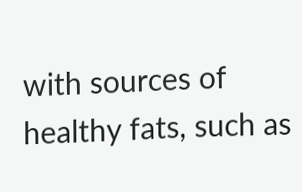with sources of healthy fats, such as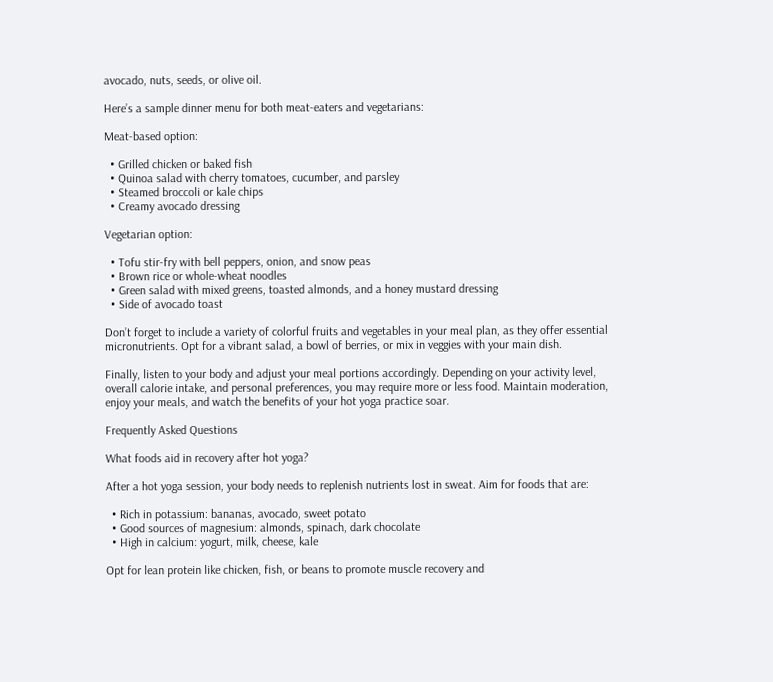avocado, nuts, seeds, or olive oil.

Here’s a sample dinner menu for both meat-eaters and vegetarians:

Meat-based option:

  • Grilled chicken or baked fish
  • Quinoa salad with cherry tomatoes, cucumber, and parsley
  • Steamed broccoli or kale chips
  • Creamy avocado dressing

Vegetarian option:

  • Tofu stir-fry with bell peppers, onion, and snow peas
  • Brown rice or whole-wheat noodles
  • Green salad with mixed greens, toasted almonds, and a honey mustard dressing
  • Side of avocado toast

Don’t forget to include a variety of colorful fruits and vegetables in your meal plan, as they offer essential micronutrients. Opt for a vibrant salad, a bowl of berries, or mix in veggies with your main dish.

Finally, listen to your body and adjust your meal portions accordingly. Depending on your activity level, overall calorie intake, and personal preferences, you may require more or less food. Maintain moderation, enjoy your meals, and watch the benefits of your hot yoga practice soar.

Frequently Asked Questions

What foods aid in recovery after hot yoga?

After a hot yoga session, your body needs to replenish nutrients lost in sweat. Aim for foods that are:

  • Rich in potassium: bananas, avocado, sweet potato
  • Good sources of magnesium: almonds, spinach, dark chocolate
  • High in calcium: yogurt, milk, cheese, kale

Opt for lean protein like chicken, fish, or beans to promote muscle recovery and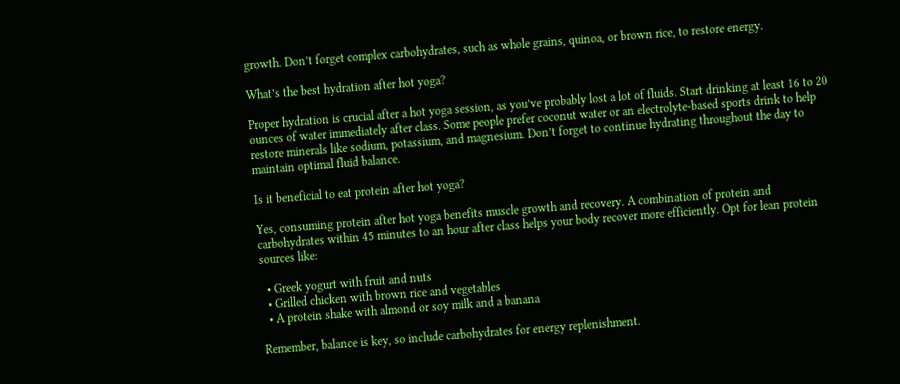growth. Don’t forget complex carbohydrates, such as whole grains, quinoa, or brown rice, to restore energy.

What’s the best hydration after hot yoga?

Proper hydration is crucial after a hot yoga session, as you’ve probably lost a lot of fluids. Start drinking at least 16 to 20 ounces of water immediately after class. Some people prefer coconut water or an electrolyte-based sports drink to help restore minerals like sodium, potassium, and magnesium. Don’t forget to continue hydrating throughout the day to maintain optimal fluid balance.

Is it beneficial to eat protein after hot yoga?

Yes, consuming protein after hot yoga benefits muscle growth and recovery. A combination of protein and carbohydrates within 45 minutes to an hour after class helps your body recover more efficiently. Opt for lean protein sources like:

  • Greek yogurt with fruit and nuts
  • Grilled chicken with brown rice and vegetables
  • A protein shake with almond or soy milk and a banana

Remember, balance is key, so include carbohydrates for energy replenishment.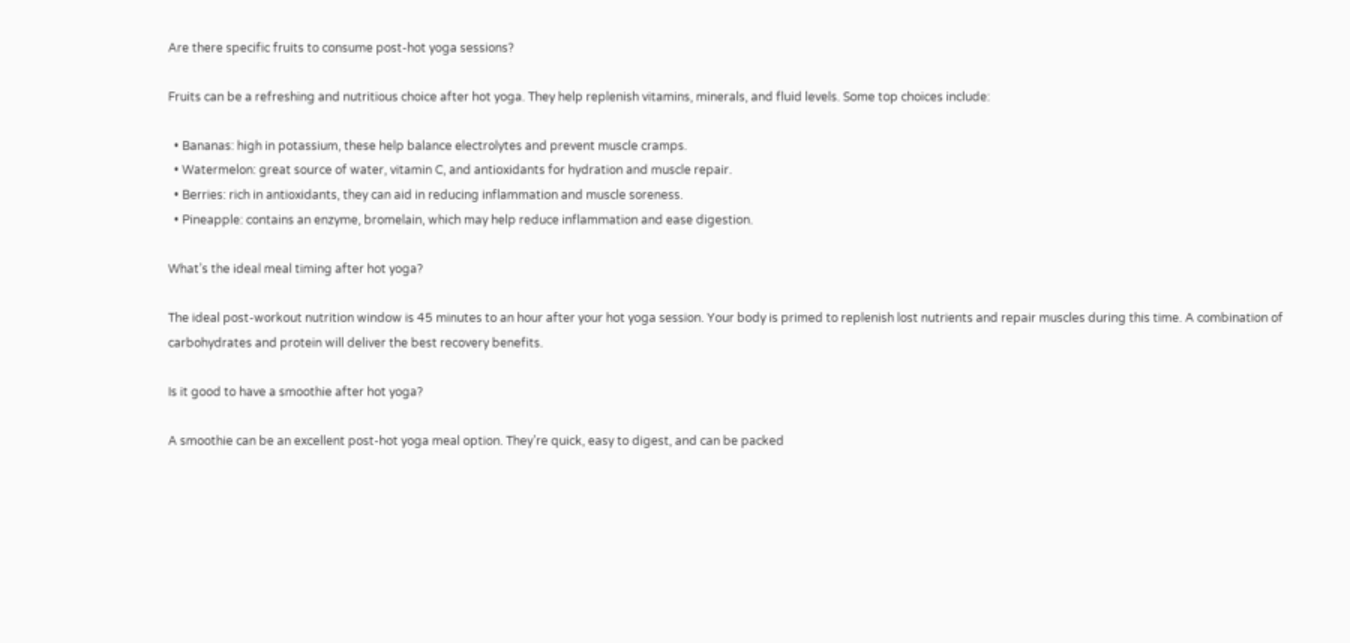Are there specific fruits to consume post-hot yoga sessions?

Fruits can be a refreshing and nutritious choice after hot yoga. They help replenish vitamins, minerals, and fluid levels. Some top choices include:

  • Bananas: high in potassium, these help balance electrolytes and prevent muscle cramps.
  • Watermelon: great source of water, vitamin C, and antioxidants for hydration and muscle repair.
  • Berries: rich in antioxidants, they can aid in reducing inflammation and muscle soreness.
  • Pineapple: contains an enzyme, bromelain, which may help reduce inflammation and ease digestion.

What’s the ideal meal timing after hot yoga?

The ideal post-workout nutrition window is 45 minutes to an hour after your hot yoga session. Your body is primed to replenish lost nutrients and repair muscles during this time. A combination of carbohydrates and protein will deliver the best recovery benefits.

Is it good to have a smoothie after hot yoga?

A smoothie can be an excellent post-hot yoga meal option. They’re quick, easy to digest, and can be packed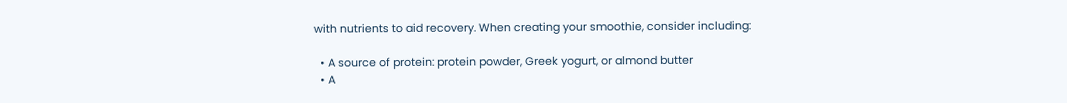with nutrients to aid recovery. When creating your smoothie, consider including:

  • A source of protein: protein powder, Greek yogurt, or almond butter
  • A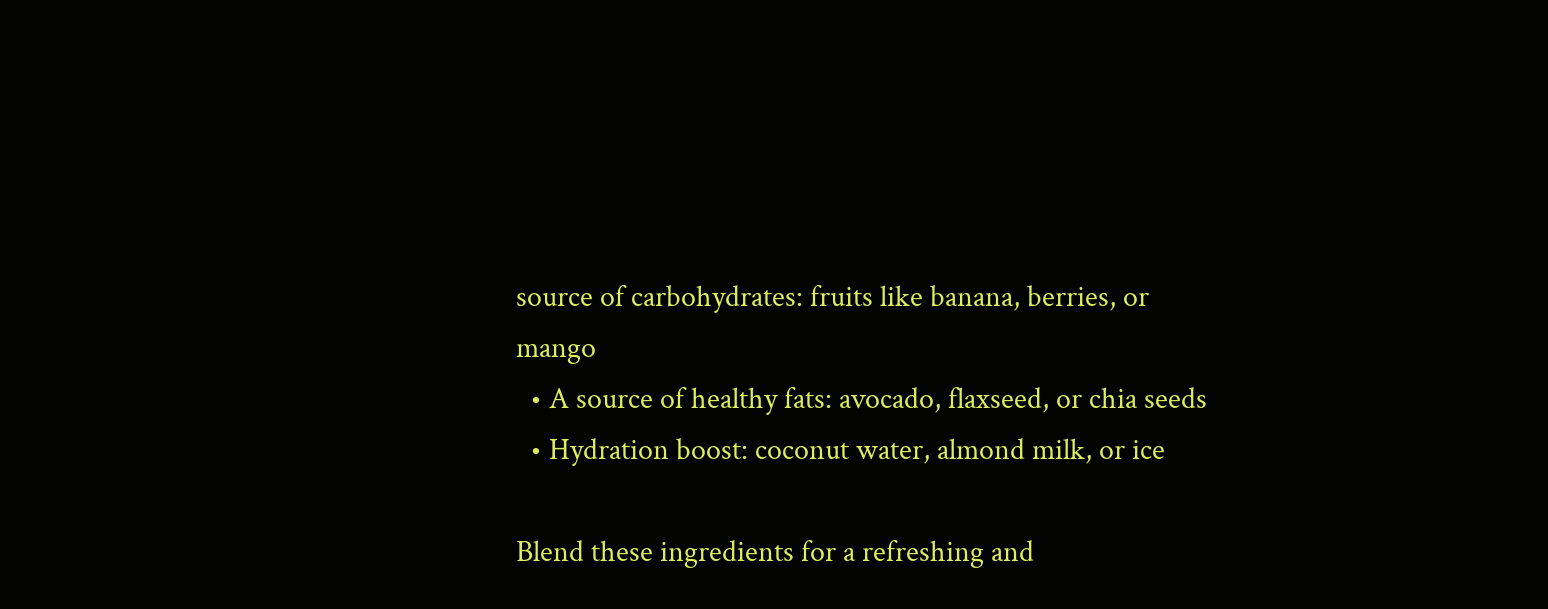source of carbohydrates: fruits like banana, berries, or mango
  • A source of healthy fats: avocado, flaxseed, or chia seeds
  • Hydration boost: coconut water, almond milk, or ice

Blend these ingredients for a refreshing and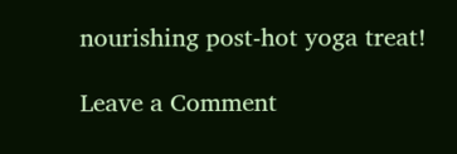nourishing post-hot yoga treat!

Leave a Comment